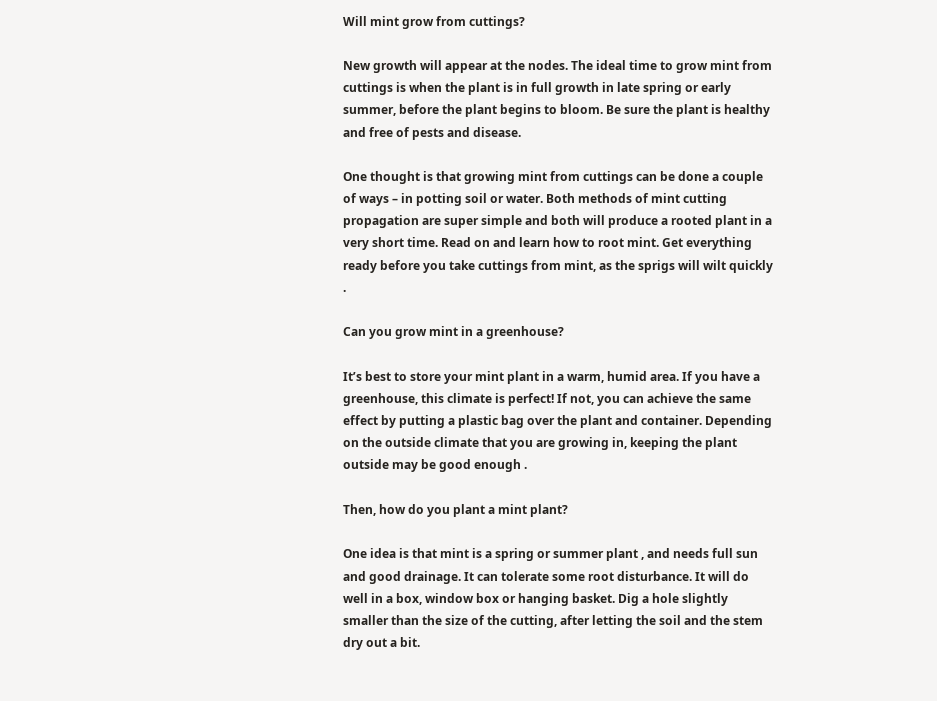Will mint grow from cuttings?

New growth will appear at the nodes. The ideal time to grow mint from cuttings is when the plant is in full growth in late spring or early summer, before the plant begins to bloom. Be sure the plant is healthy and free of pests and disease.

One thought is that growing mint from cuttings can be done a couple of ways – in potting soil or water. Both methods of mint cutting propagation are super simple and both will produce a rooted plant in a very short time. Read on and learn how to root mint. Get everything ready before you take cuttings from mint, as the sprigs will wilt quickly .

Can you grow mint in a greenhouse?

It’s best to store your mint plant in a warm, humid area. If you have a greenhouse, this climate is perfect! If not, you can achieve the same effect by putting a plastic bag over the plant and container. Depending on the outside climate that you are growing in, keeping the plant outside may be good enough .

Then, how do you plant a mint plant?

One idea is that mint is a spring or summer plant , and needs full sun and good drainage. It can tolerate some root disturbance. It will do well in a box, window box or hanging basket. Dig a hole slightly smaller than the size of the cutting, after letting the soil and the stem dry out a bit.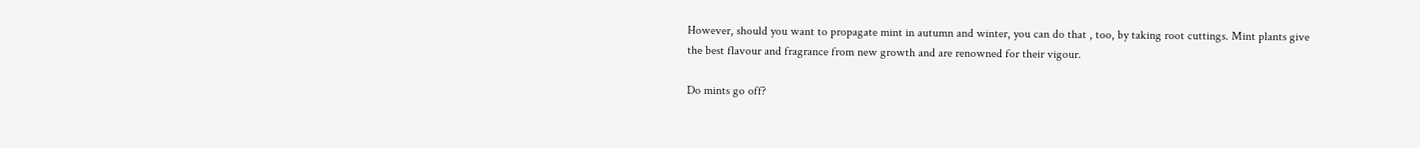However, should you want to propagate mint in autumn and winter, you can do that , too, by taking root cuttings. Mint plants give the best flavour and fragrance from new growth and are renowned for their vigour.

Do mints go off?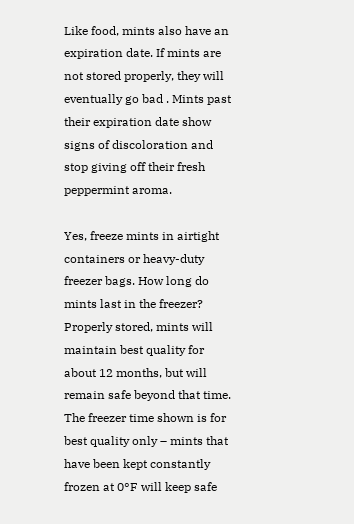Like food, mints also have an expiration date. If mints are not stored properly, they will eventually go bad . Mints past their expiration date show signs of discoloration and stop giving off their fresh peppermint aroma.

Yes, freeze mints in airtight containers or heavy-duty freezer bags. How long do mints last in the freezer? Properly stored, mints will maintain best quality for about 12 months, but will remain safe beyond that time. The freezer time shown is for best quality only – mints that have been kept constantly frozen at 0°F will keep safe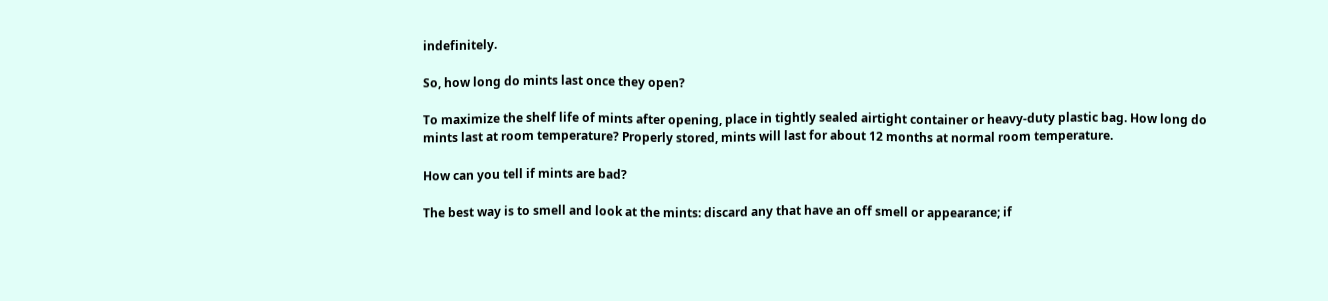indefinitely.

So, how long do mints last once they open?

To maximize the shelf life of mints after opening, place in tightly sealed airtight container or heavy-duty plastic bag. How long do mints last at room temperature? Properly stored, mints will last for about 12 months at normal room temperature.

How can you tell if mints are bad?

The best way is to smell and look at the mints: discard any that have an off smell or appearance; if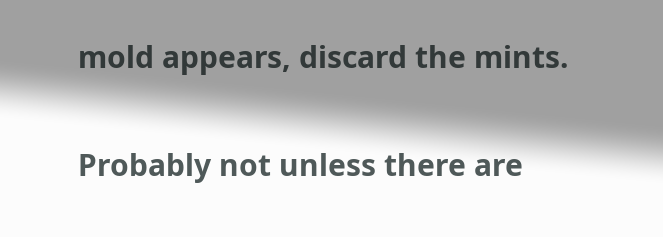mold appears, discard the mints.

Probably not unless there are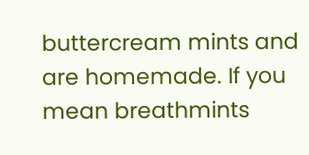buttercream mints and are homemade. If you mean breathmints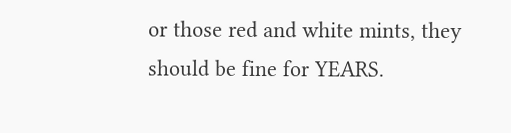or those red and white mints, they should be fine for YEARS.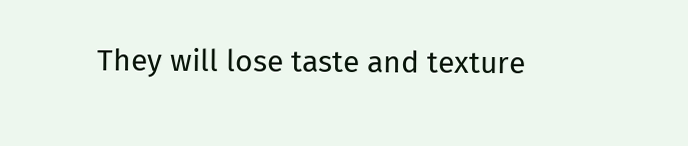They will lose taste and texture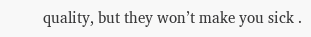quality, but they won’t make you sick .